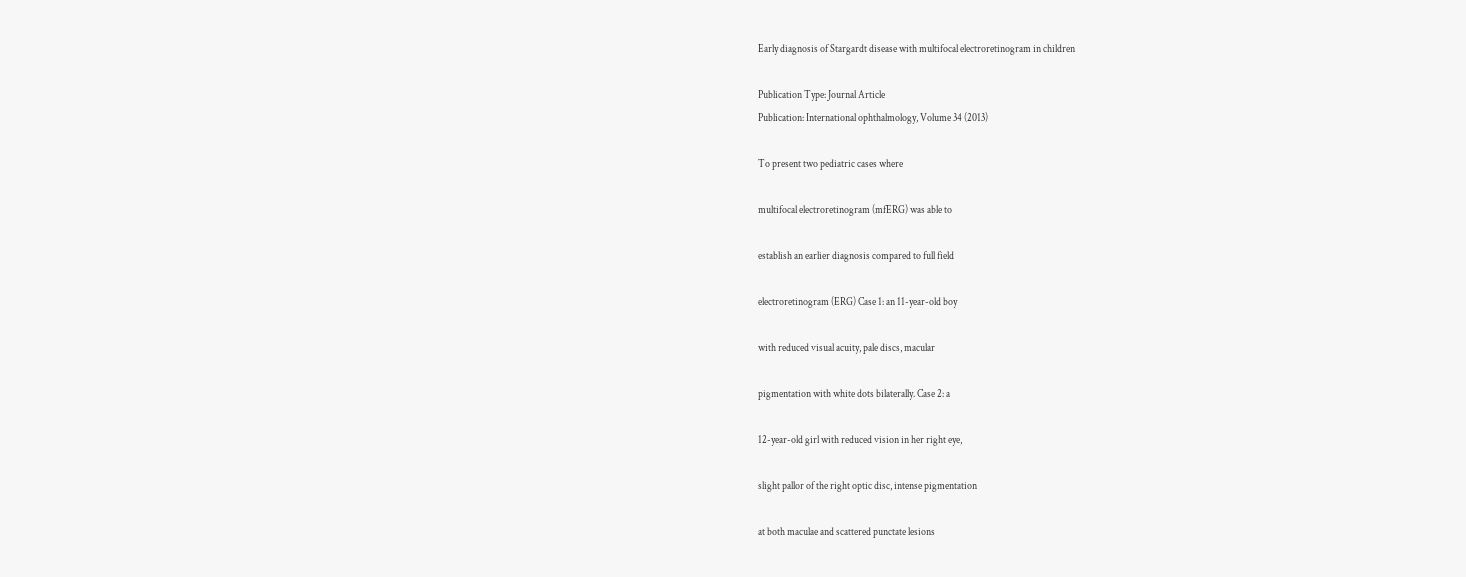Early diagnosis of Stargardt disease with multifocal electroretinogram in children

Publication Type: Journal Article
Publication: International ophthalmology, Volume 34 (2013)

To present two pediatric cases where

multifocal electroretinogram (mfERG) was able to

establish an earlier diagnosis compared to full field

electroretinogram (ERG) Case 1: an 11-year-old boy

with reduced visual acuity, pale discs, macular

pigmentation with white dots bilaterally. Case 2: a

12-year-old girl with reduced vision in her right eye,

slight pallor of the right optic disc, intense pigmentation

at both maculae and scattered punctate lesions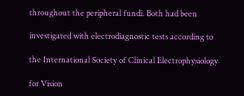throughout the peripheral fundi. Both had been

investigated with electrodiagnostic tests according to

the International Society of Clinical Electrophysiology

for Vision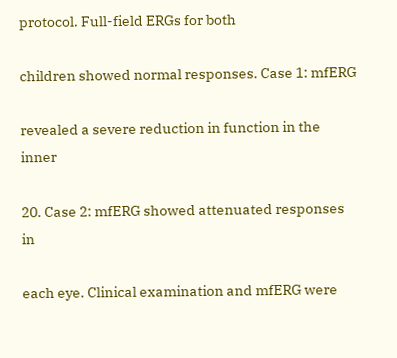protocol. Full-field ERGs for both

children showed normal responses. Case 1: mfERG

revealed a severe reduction in function in the inner

20. Case 2: mfERG showed attenuated responses in

each eye. Clinical examination and mfERG were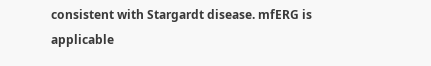consistent with Stargardt disease. mfERG is applicable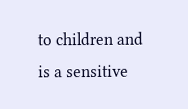to children and is a sensitive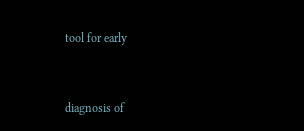tool for early


diagnosis of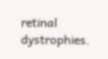retinal dystrophies.